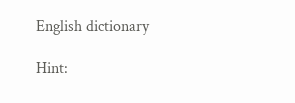English dictionary

Hint: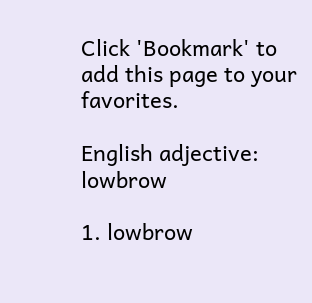Click 'Bookmark' to add this page to your favorites.

English adjective: lowbrow

1. lowbrow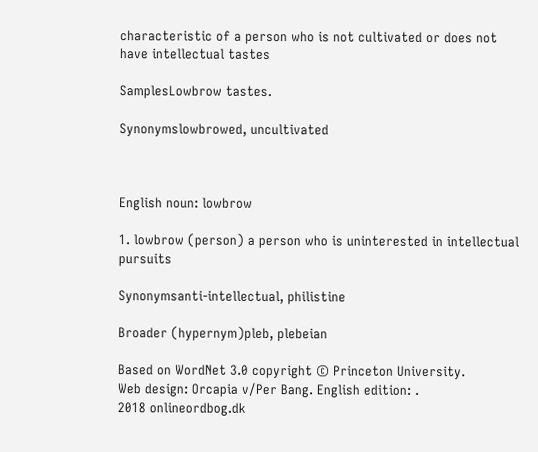characteristic of a person who is not cultivated or does not have intellectual tastes

SamplesLowbrow tastes.

Synonymslowbrowed, uncultivated



English noun: lowbrow

1. lowbrow (person) a person who is uninterested in intellectual pursuits

Synonymsanti-intellectual, philistine

Broader (hypernym)pleb, plebeian

Based on WordNet 3.0 copyright © Princeton University.
Web design: Orcapia v/Per Bang. English edition: .
2018 onlineordbog.dk